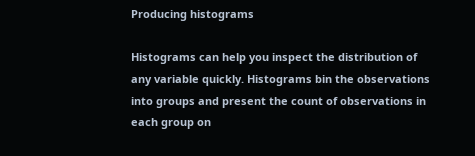Producing histograms

Histograms can help you inspect the distribution of any variable quickly. Histograms bin the observations into groups and present the count of observations in each group on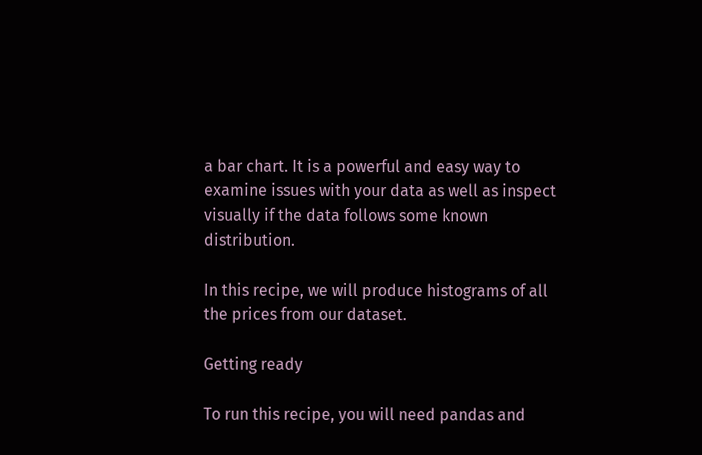a bar chart. It is a powerful and easy way to examine issues with your data as well as inspect visually if the data follows some known distribution.

In this recipe, we will produce histograms of all the prices from our dataset.

Getting ready

To run this recipe, you will need pandas and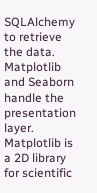SQLAlchemy to retrieve the data. Matplotlib and Seaborn handle the presentation layer. Matplotlib is a 2D library for scientific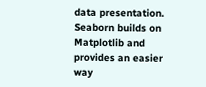data presentation. Seaborn builds on Matplotlib and provides an easier way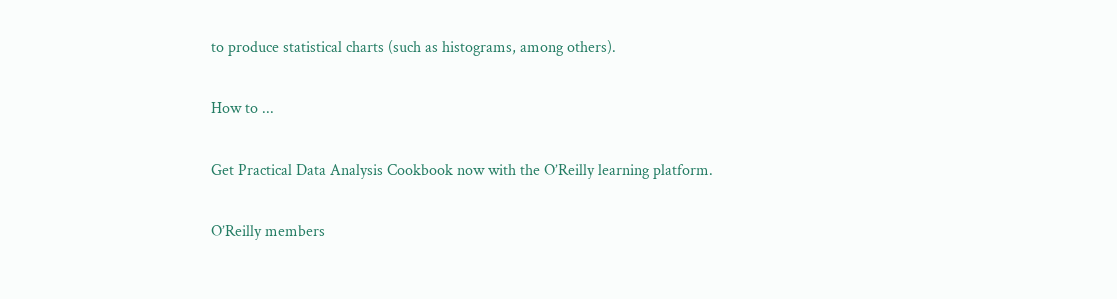to produce statistical charts (such as histograms, among others).

How to ...

Get Practical Data Analysis Cookbook now with the O’Reilly learning platform.

O’Reilly members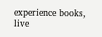experience books, live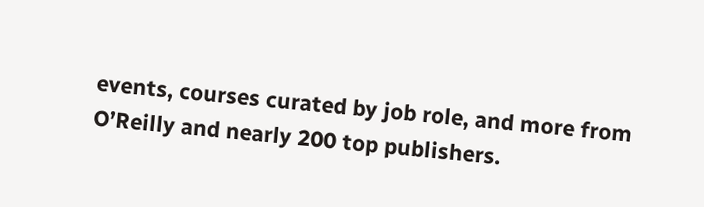events, courses curated by job role, and more from O’Reilly and nearly 200 top publishers.